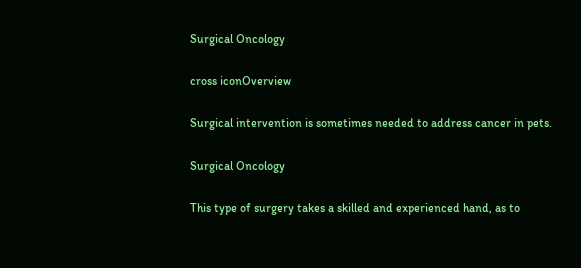Surgical Oncology

cross iconOverview

Surgical intervention is sometimes needed to address cancer in pets.

Surgical Oncology

This type of surgery takes a skilled and experienced hand, as to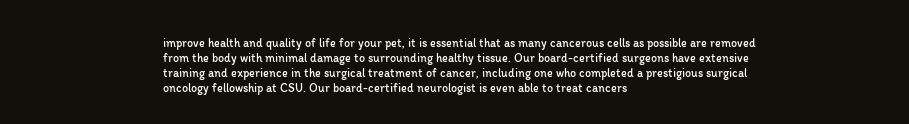improve health and quality of life for your pet, it is essential that as many cancerous cells as possible are removed from the body with minimal damage to surrounding healthy tissue. Our board-certified surgeons have extensive training and experience in the surgical treatment of cancer, including one who completed a prestigious surgical oncology fellowship at CSU. Our board-certified neurologist is even able to treat cancers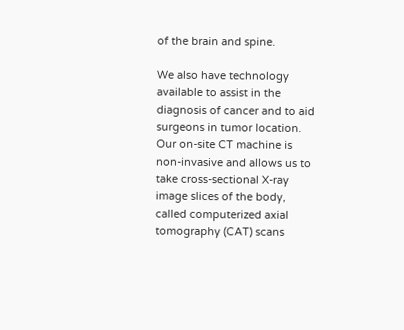of the brain and spine.

We also have technology available to assist in the diagnosis of cancer and to aid surgeons in tumor location. Our on-site CT machine is non-invasive and allows us to take cross-sectional X-ray image slices of the body, called computerized axial tomography (CAT) scans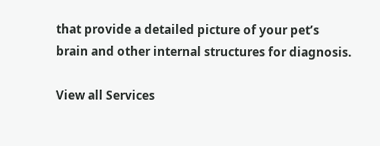that provide a detailed picture of your pet’s brain and other internal structures for diagnosis.

View all Services